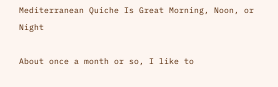Mediterranean Quiche Is Great Morning, Noon, or Night

About once a month or so, I like to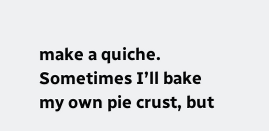make a quiche. Sometimes I’ll bake my own pie crust, but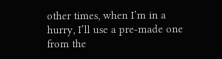other times, when I’m in a hurry, I’ll use a pre-made one from the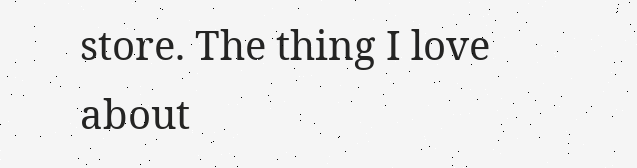store. The thing I love about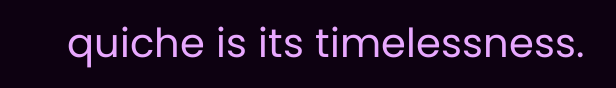quiche is its timelessness.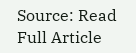Source: Read Full Article